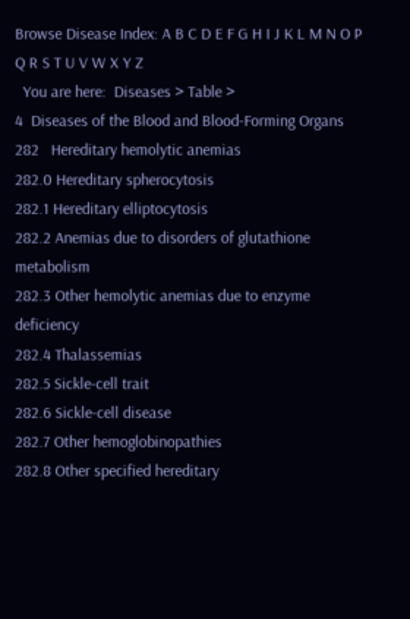Browse Disease Index: A B C D E F G H I J K L M N O P Q R S T U V W X Y Z
  You are here:  Diseases > Table >
4  Diseases of the Blood and Blood-Forming Organs
282   Hereditary hemolytic anemias
282.0 Hereditary spherocytosis
282.1 Hereditary elliptocytosis
282.2 Anemias due to disorders of glutathione metabolism
282.3 Other hemolytic anemias due to enzyme deficiency
282.4 Thalassemias
282.5 Sickle-cell trait
282.6 Sickle-cell disease
282.7 Other hemoglobinopathies
282.8 Other specified hereditary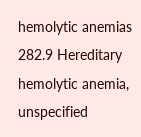hemolytic anemias
282.9 Hereditary hemolytic anemia, unspecified